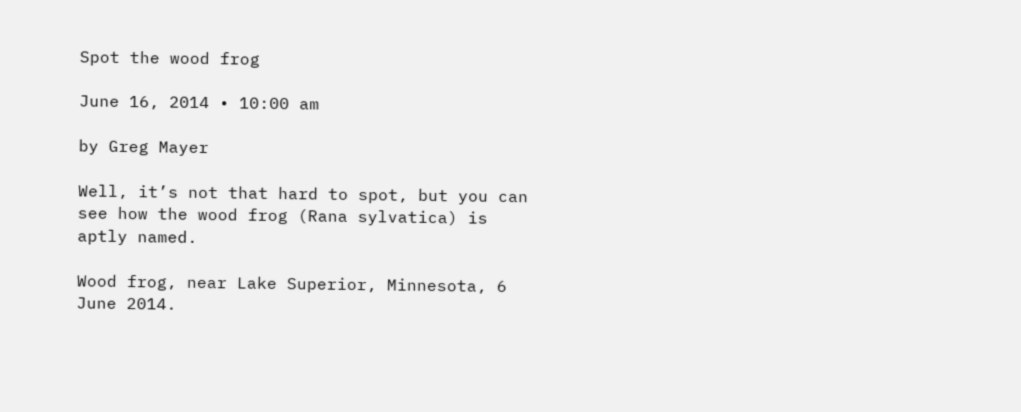Spot the wood frog

June 16, 2014 • 10:00 am

by Greg Mayer

Well, it’s not that hard to spot, but you can see how the wood frog (Rana sylvatica) is aptly named.

Wood frog, near Lake Superior, Minnesota, 6 June 2014.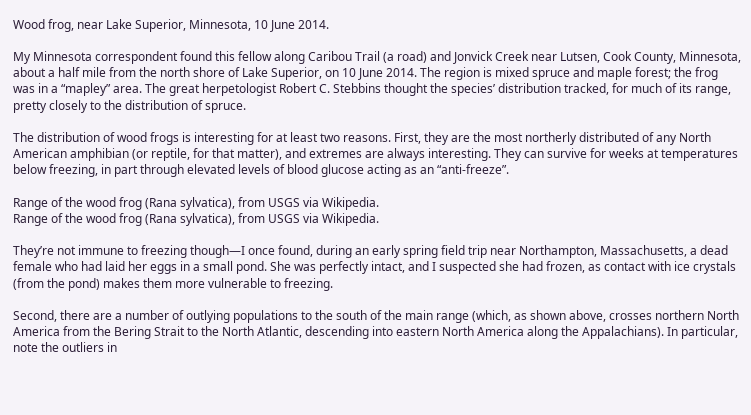Wood frog, near Lake Superior, Minnesota, 10 June 2014.

My Minnesota correspondent found this fellow along Caribou Trail (a road) and Jonvick Creek near Lutsen, Cook County, Minnesota, about a half mile from the north shore of Lake Superior, on 10 June 2014. The region is mixed spruce and maple forest; the frog was in a “mapley” area. The great herpetologist Robert C. Stebbins thought the species’ distribution tracked, for much of its range, pretty closely to the distribution of spruce.

The distribution of wood frogs is interesting for at least two reasons. First, they are the most northerly distributed of any North American amphibian (or reptile, for that matter), and extremes are always interesting. They can survive for weeks at temperatures below freezing, in part through elevated levels of blood glucose acting as an “anti-freeze”.

Range of the wood frog (Rana sylvatica), from USGS via Wikipedia.
Range of the wood frog (Rana sylvatica), from USGS via Wikipedia.

They’re not immune to freezing though—I once found, during an early spring field trip near Northampton, Massachusetts, a dead female who had laid her eggs in a small pond. She was perfectly intact, and I suspected she had frozen, as contact with ice crystals (from the pond) makes them more vulnerable to freezing.

Second, there are a number of outlying populations to the south of the main range (which, as shown above, crosses northern North America from the Bering Strait to the North Atlantic, descending into eastern North America along the Appalachians). In particular, note the outliers in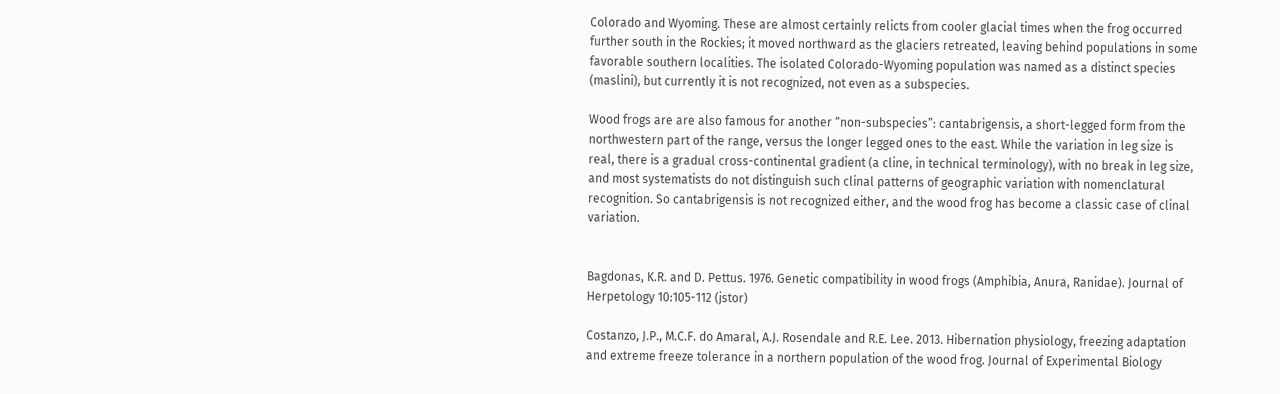Colorado and Wyoming. These are almost certainly relicts from cooler glacial times when the frog occurred further south in the Rockies; it moved northward as the glaciers retreated, leaving behind populations in some favorable southern localities. The isolated Colorado-Wyoming population was named as a distinct species (maslini), but currently it is not recognized, not even as a subspecies.

Wood frogs are are also famous for another “non-subspecies”: cantabrigensis, a short-legged form from the northwestern part of the range, versus the longer legged ones to the east. While the variation in leg size is real, there is a gradual cross-continental gradient (a cline, in technical terminology), with no break in leg size, and most systematists do not distinguish such clinal patterns of geographic variation with nomenclatural recognition. So cantabrigensis is not recognized either, and the wood frog has become a classic case of clinal variation.


Bagdonas, K.R. and D. Pettus. 1976. Genetic compatibility in wood frogs (Amphibia, Anura, Ranidae). Journal of Herpetology 10:105-112 (jstor)

Costanzo, J.P., M.C.F. do Amaral, A.J. Rosendale and R.E. Lee. 2013. Hibernation physiology, freezing adaptation and extreme freeze tolerance in a northern population of the wood frog. Journal of Experimental Biology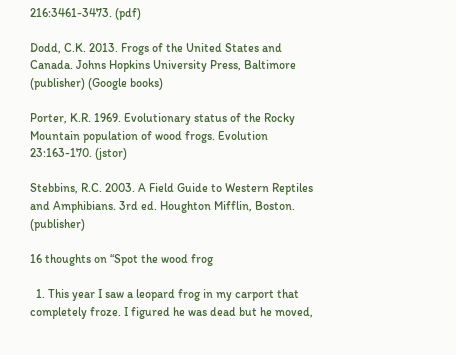216:3461-3473. (pdf)

Dodd, C.K. 2013. Frogs of the United States and Canada. Johns Hopkins University Press, Baltimore (publisher) (Google books)

Porter, K.R. 1969. Evolutionary status of the Rocky Mountain population of wood frogs. Evolution 23:163-170. (jstor)

Stebbins, R.C. 2003. A Field Guide to Western Reptiles and Amphibians. 3rd ed. Houghton Mifflin, Boston. (publisher)

16 thoughts on “Spot the wood frog

  1. This year I saw a leopard frog in my carport that completely froze. I figured he was dead but he moved,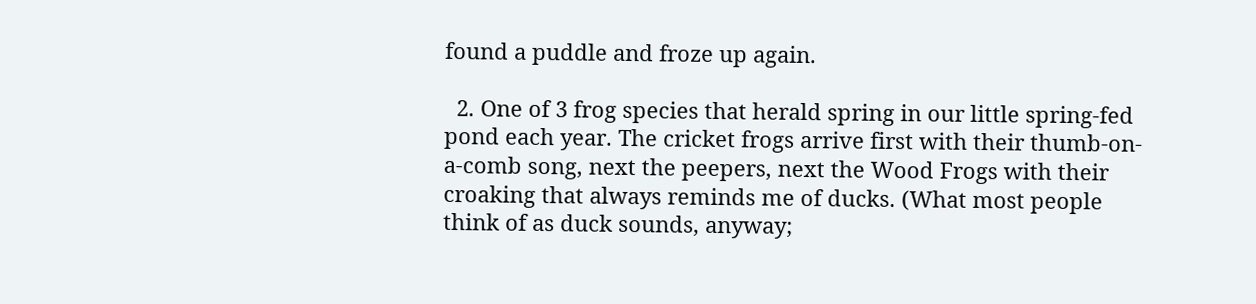found a puddle and froze up again.

  2. One of 3 frog species that herald spring in our little spring-fed pond each year. The cricket frogs arrive first with their thumb-on-a-comb song, next the peepers, next the Wood Frogs with their croaking that always reminds me of ducks. (What most people think of as duck sounds, anyway;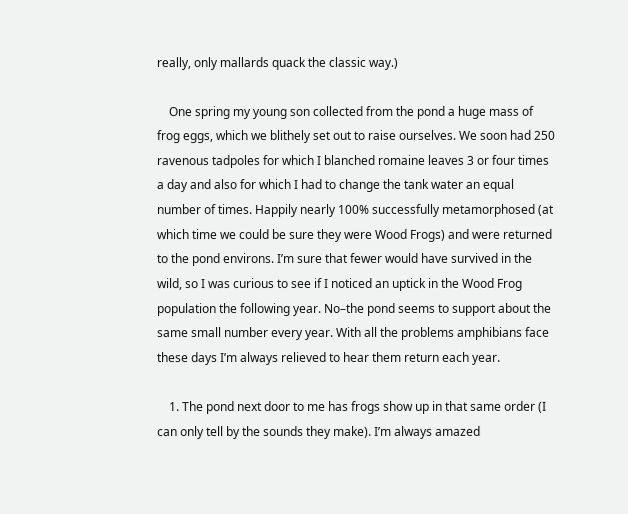really, only mallards quack the classic way.)

    One spring my young son collected from the pond a huge mass of frog eggs, which we blithely set out to raise ourselves. We soon had 250 ravenous tadpoles for which I blanched romaine leaves 3 or four times a day and also for which I had to change the tank water an equal number of times. Happily nearly 100% successfully metamorphosed (at which time we could be sure they were Wood Frogs) and were returned to the pond environs. I’m sure that fewer would have survived in the wild, so I was curious to see if I noticed an uptick in the Wood Frog population the following year. No–the pond seems to support about the same small number every year. With all the problems amphibians face these days I’m always relieved to hear them return each year.

    1. The pond next door to me has frogs show up in that same order (I can only tell by the sounds they make). I’m always amazed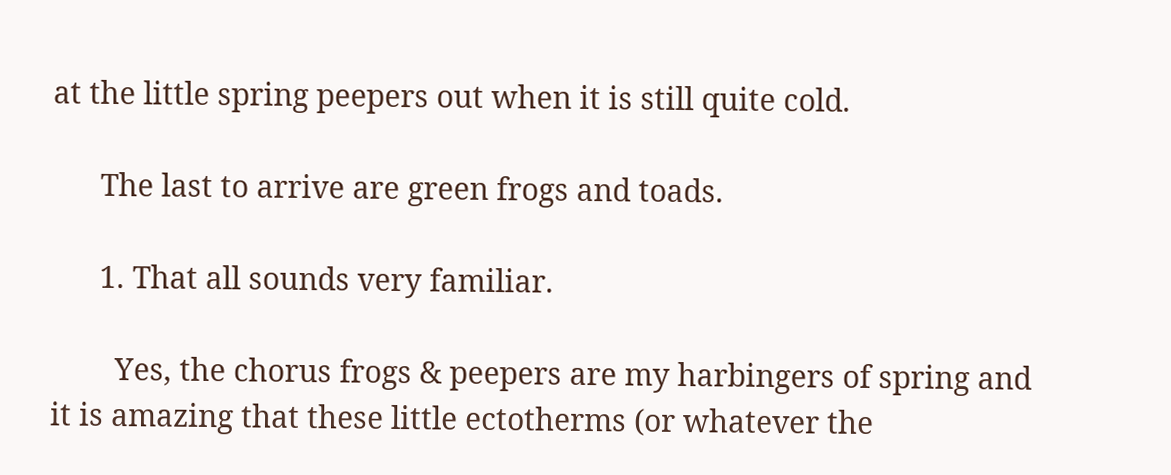at the little spring peepers out when it is still quite cold.

      The last to arrive are green frogs and toads.

      1. That all sounds very familiar.

        Yes, the chorus frogs & peepers are my harbingers of spring and it is amazing that these little ectotherms (or whatever the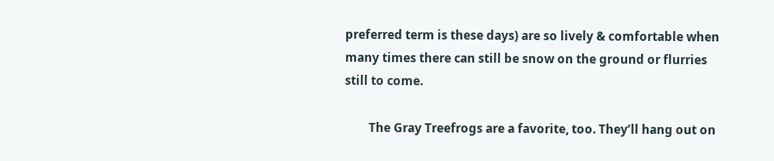preferred term is these days) are so lively & comfortable when many times there can still be snow on the ground or flurries still to come.

        The Gray Treefrogs are a favorite, too. They’ll hang out on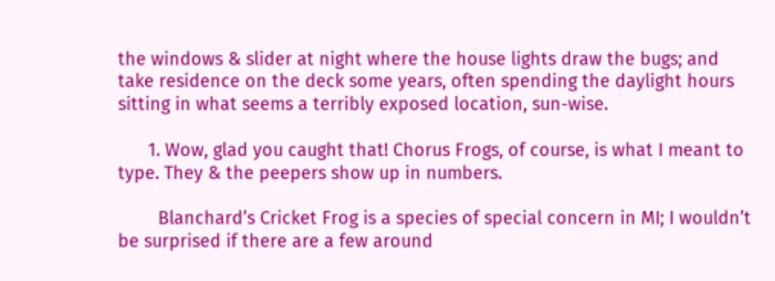the windows & slider at night where the house lights draw the bugs; and take residence on the deck some years, often spending the daylight hours sitting in what seems a terribly exposed location, sun-wise.

      1. Wow, glad you caught that! Chorus Frogs, of course, is what I meant to type. They & the peepers show up in numbers.

        Blanchard’s Cricket Frog is a species of special concern in MI; I wouldn’t be surprised if there are a few around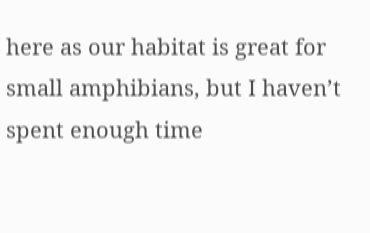here as our habitat is great for small amphibians, but I haven’t spent enough time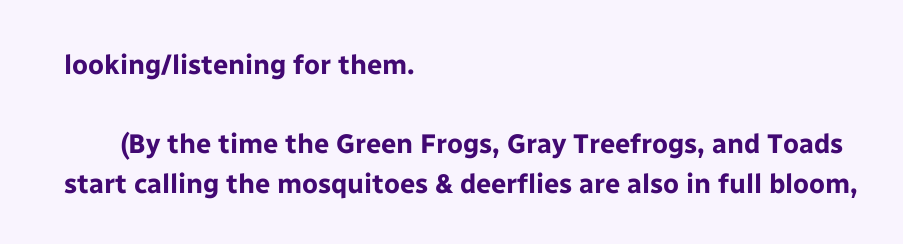looking/listening for them.

        (By the time the Green Frogs, Gray Treefrogs, and Toads start calling the mosquitoes & deerflies are also in full bloom,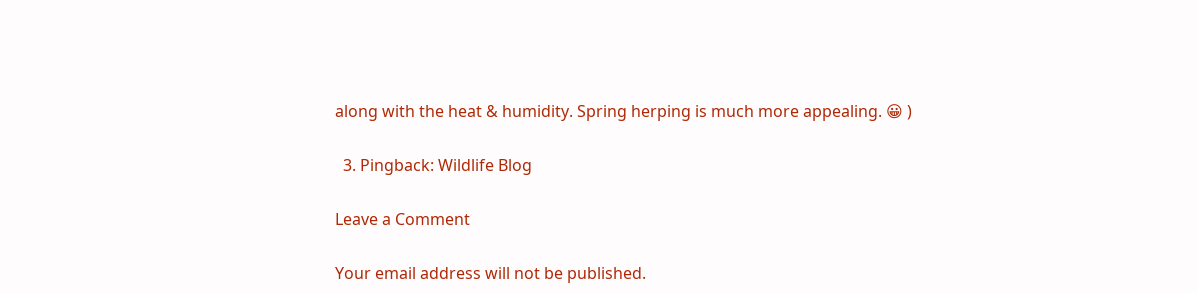along with the heat & humidity. Spring herping is much more appealing. 😀 )

  3. Pingback: Wildlife Blog

Leave a Comment

Your email address will not be published.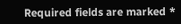Required fields are marked *